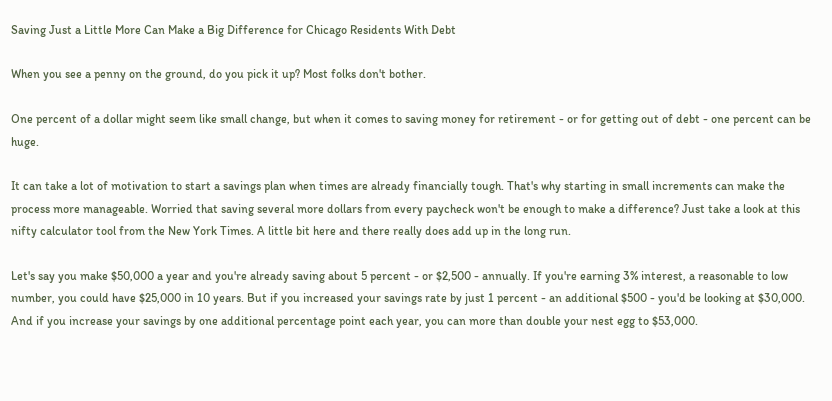Saving Just a Little More Can Make a Big Difference for Chicago Residents With Debt

When you see a penny on the ground, do you pick it up? Most folks don't bother.

One percent of a dollar might seem like small change, but when it comes to saving money for retirement - or for getting out of debt - one percent can be huge.

It can take a lot of motivation to start a savings plan when times are already financially tough. That's why starting in small increments can make the process more manageable. Worried that saving several more dollars from every paycheck won't be enough to make a difference? Just take a look at this nifty calculator tool from the New York Times. A little bit here and there really does add up in the long run.

Let's say you make $50,000 a year and you're already saving about 5 percent - or $2,500 - annually. If you're earning 3% interest, a reasonable to low number, you could have $25,000 in 10 years. But if you increased your savings rate by just 1 percent - an additional $500 - you'd be looking at $30,000. And if you increase your savings by one additional percentage point each year, you can more than double your nest egg to $53,000.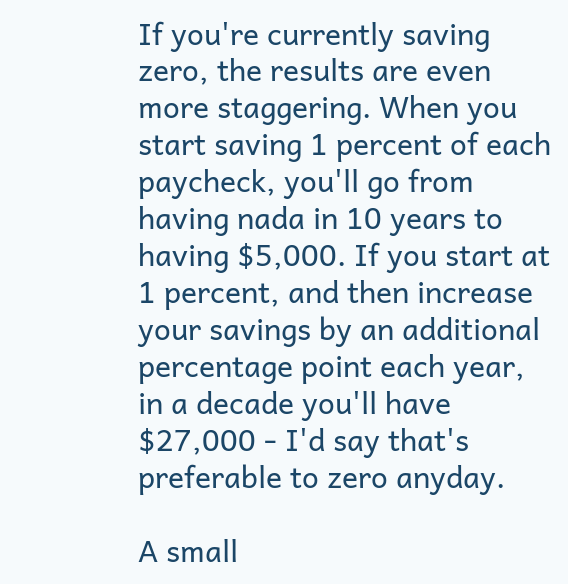If you're currently saving zero, the results are even more staggering. When you start saving 1 percent of each paycheck, you'll go from having nada in 10 years to having $5,000. If you start at 1 percent, and then increase your savings by an additional percentage point each year, in a decade you'll have $27,000 - I'd say that's preferable to zero anyday.

A small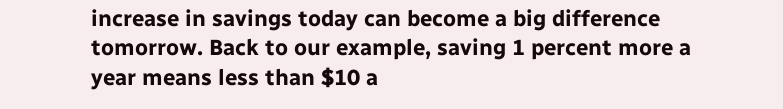increase in savings today can become a big difference tomorrow. Back to our example, saving 1 percent more a year means less than $10 a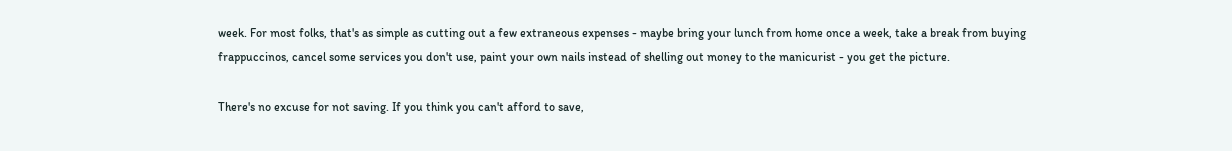week. For most folks, that's as simple as cutting out a few extraneous expenses - maybe bring your lunch from home once a week, take a break from buying frappuccinos, cancel some services you don't use, paint your own nails instead of shelling out money to the manicurist - you get the picture.

There's no excuse for not saving. If you think you can't afford to save,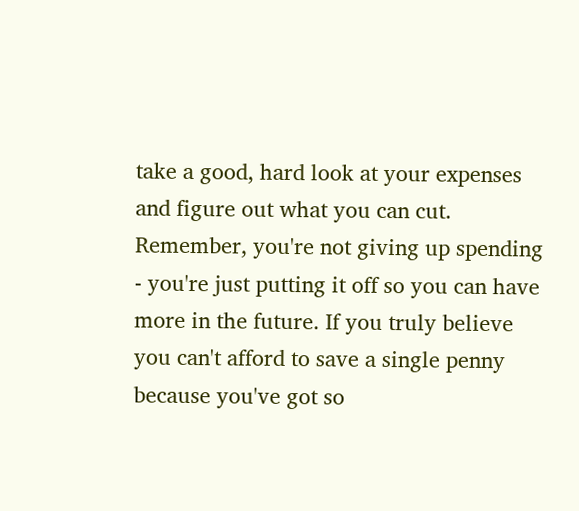take a good, hard look at your expenses and figure out what you can cut. Remember, you're not giving up spending - you're just putting it off so you can have more in the future. If you truly believe you can't afford to save a single penny because you've got so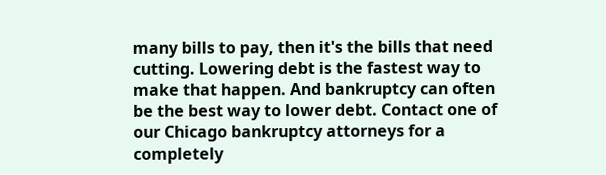many bills to pay, then it's the bills that need cutting. Lowering debt is the fastest way to make that happen. And bankruptcy can often be the best way to lower debt. Contact one of our Chicago bankruptcy attorneys for a completely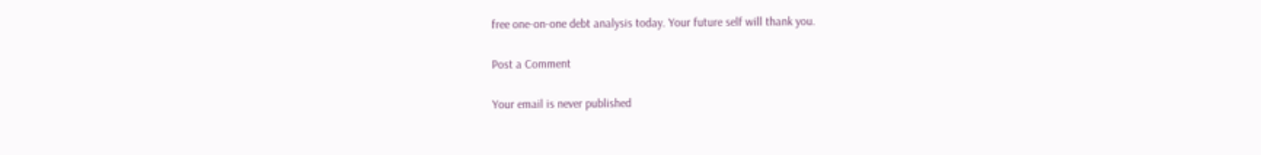free one-on-one debt analysis today. Your future self will thank you.

Post a Comment

Your email is never published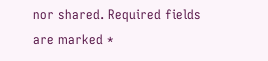nor shared. Required fields are marked *